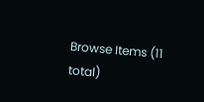Browse Items (11 total)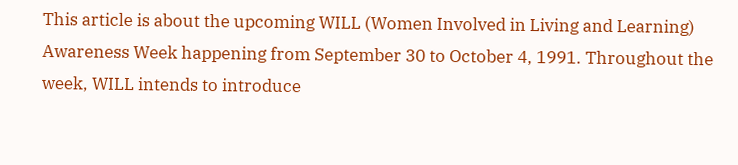This article is about the upcoming WILL (Women Involved in Living and Learning) Awareness Week happening from September 30 to October 4, 1991. Throughout the week, WILL intends to introduce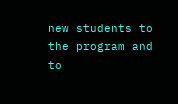new students to the program and to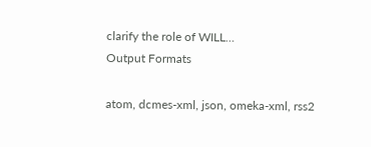clarify the role of WILL…
Output Formats

atom, dcmes-xml, json, omeka-xml, rss2